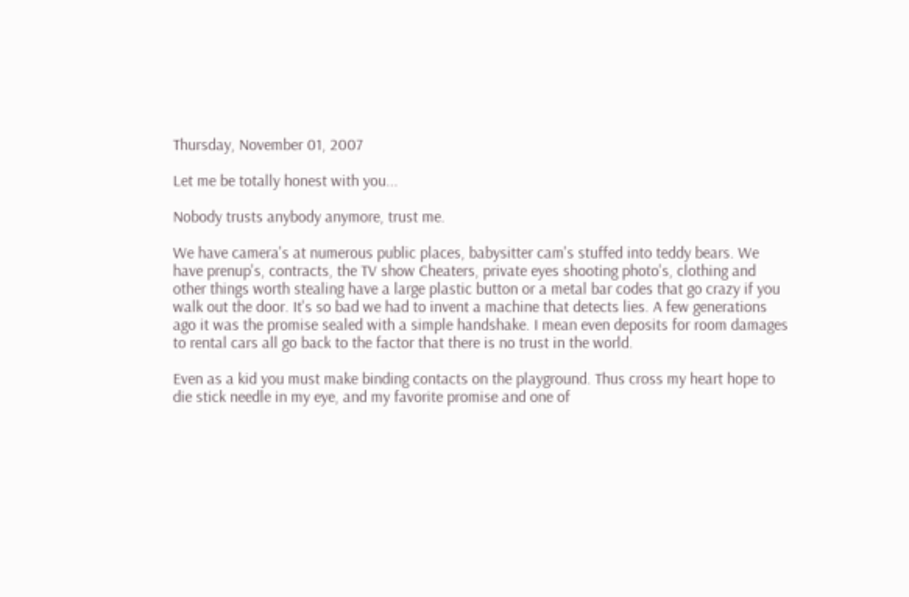Thursday, November 01, 2007

Let me be totally honest with you...

Nobody trusts anybody anymore, trust me.

We have camera's at numerous public places, babysitter cam's stuffed into teddy bears. We have prenup's, contracts, the TV show Cheaters, private eyes shooting photo's, clothing and other things worth stealing have a large plastic button or a metal bar codes that go crazy if you walk out the door. It's so bad we had to invent a machine that detects lies. A few generations ago it was the promise sealed with a simple handshake. I mean even deposits for room damages to rental cars all go back to the factor that there is no trust in the world.

Even as a kid you must make binding contacts on the playground. Thus cross my heart hope to die stick needle in my eye, and my favorite promise and one of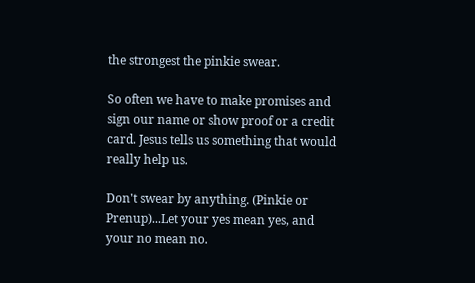the strongest the pinkie swear.

So often we have to make promises and sign our name or show proof or a credit card. Jesus tells us something that would really help us.

Don't swear by anything. (Pinkie or Prenup)...Let your yes mean yes, and your no mean no.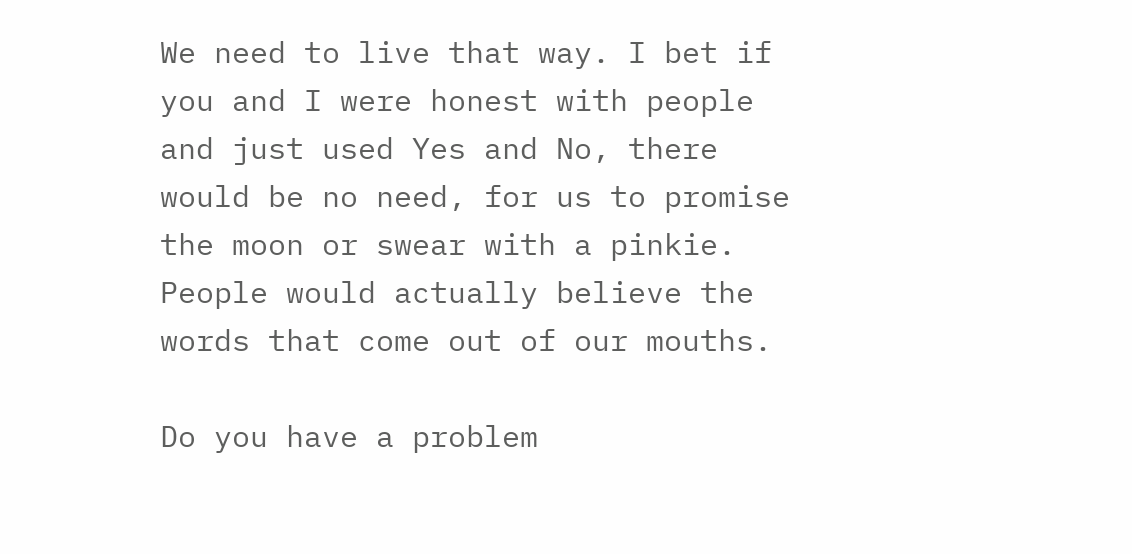We need to live that way. I bet if you and I were honest with people and just used Yes and No, there would be no need, for us to promise the moon or swear with a pinkie. People would actually believe the words that come out of our mouths.

Do you have a problem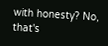with honesty? No, that's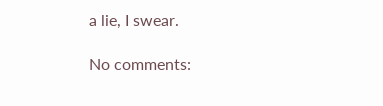a lie, I swear.

No comments: